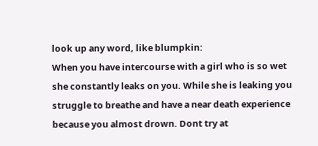look up any word, like blumpkin:
When you have intercourse with a girl who is so wet she constantly leaks on you. While she is leaking you struggle to breathe and have a near death experience because you almost drown. Dont try at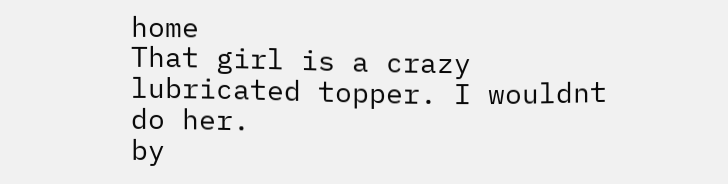home
That girl is a crazy lubricated topper. I wouldnt do her.
by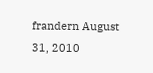frandern August 31, 2010